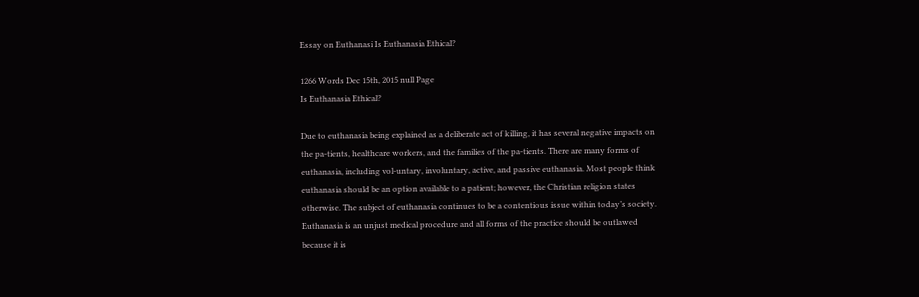Essay on Euthanasi Is Euthanasia Ethical?

1266 Words Dec 15th, 2015 null Page
Is Euthanasia Ethical?

Due to euthanasia being explained as a deliberate act of killing, it has several negative impacts on the pa-tients, healthcare workers, and the families of the pa-tients. There are many forms of euthanasia, including vol-untary, involuntary, active, and passive euthanasia. Most people think euthanasia should be an option available to a patient; however, the Christian religion states otherwise. The subject of euthanasia continues to be a contentious issue within today’s society. Euthanasia is an unjust medical procedure and all forms of the practice should be outlawed because it is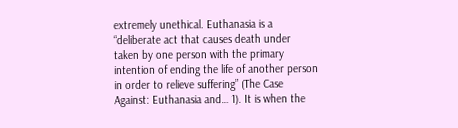extremely unethical. Euthanasia is a “deliberate act that causes death under taken by one person with the primary intention of ending the life of another person in order to relieve suffering” (The Case Against: Euthanasia and… 1). It is when the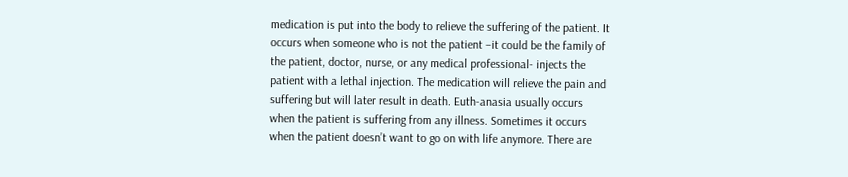medication is put into the body to relieve the suffering of the patient. It occurs when someone who is not the patient –it could be the family of the patient, doctor, nurse, or any medical professional- injects the patient with a lethal injection. The medication will relieve the pain and suffering but will later result in death. Euth-anasia usually occurs when the patient is suffering from any illness. Sometimes it occurs when the patient doesn’t want to go on with life anymore. There are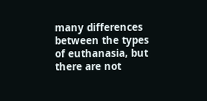many differences between the types of euthanasia, but there are not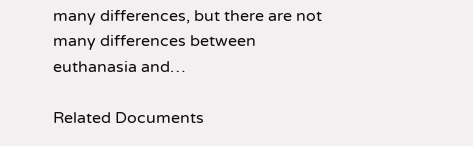many differences, but there are not many differences between euthanasia and…

Related Documents